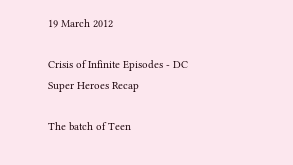19 March 2012

Crisis of Infinite Episodes - DC Super Heroes Recap

The batch of Teen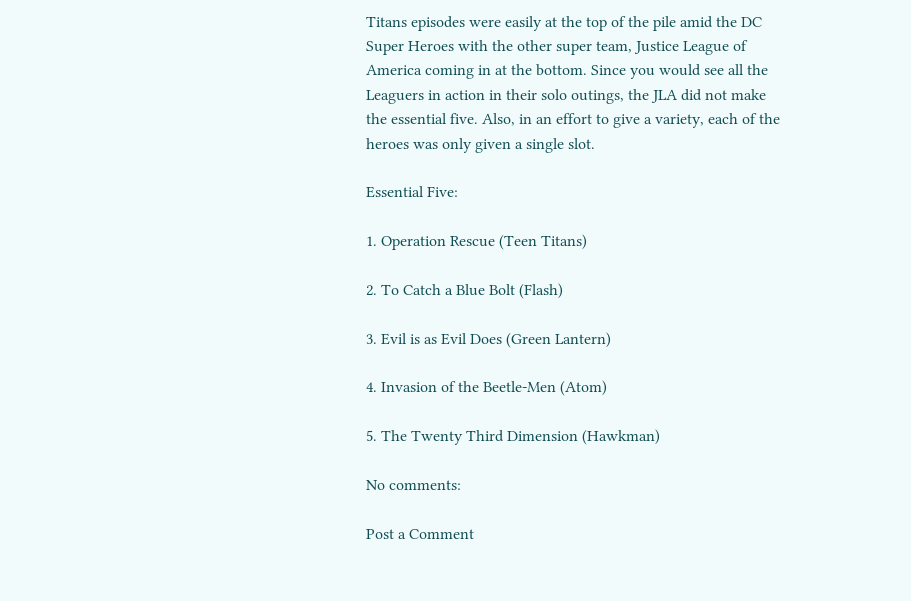Titans episodes were easily at the top of the pile amid the DC Super Heroes with the other super team, Justice League of America coming in at the bottom. Since you would see all the Leaguers in action in their solo outings, the JLA did not make the essential five. Also, in an effort to give a variety, each of the heroes was only given a single slot.

Essential Five:

1. Operation Rescue (Teen Titans)

2. To Catch a Blue Bolt (Flash)

3. Evil is as Evil Does (Green Lantern)

4. Invasion of the Beetle-Men (Atom)

5. The Twenty Third Dimension (Hawkman)

No comments:

Post a Comment